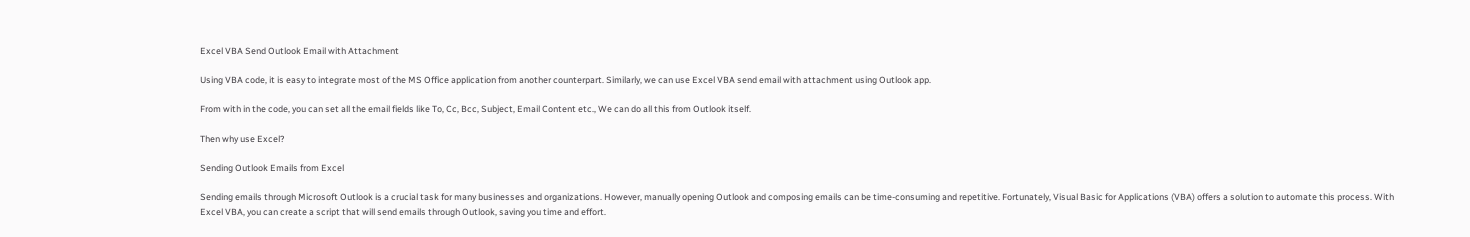Excel VBA Send Outlook Email with Attachment

Using VBA code, it is easy to integrate most of the MS Office application from another counterpart. Similarly, we can use Excel VBA send email with attachment using Outlook app.

From with in the code, you can set all the email fields like To, Cc, Bcc, Subject, Email Content etc., We can do all this from Outlook itself.

Then why use Excel?

Sending Outlook Emails from Excel

Sending emails through Microsoft Outlook is a crucial task for many businesses and organizations. However, manually opening Outlook and composing emails can be time-consuming and repetitive. Fortunately, Visual Basic for Applications (VBA) offers a solution to automate this process. With Excel VBA, you can create a script that will send emails through Outlook, saving you time and effort.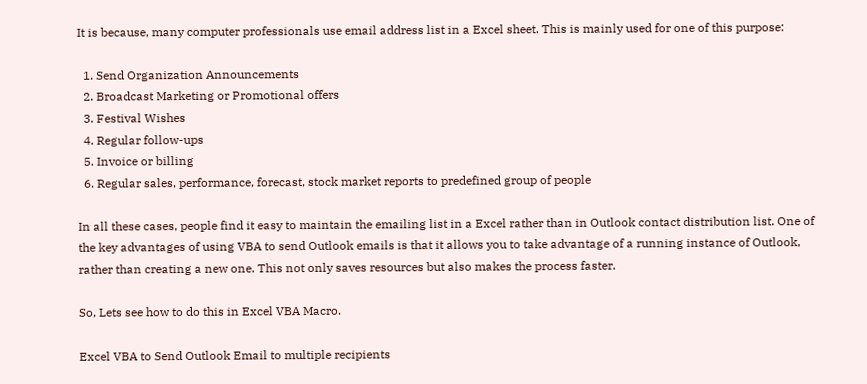It is because, many computer professionals use email address list in a Excel sheet. This is mainly used for one of this purpose:

  1. Send Organization Announcements
  2. Broadcast Marketing or Promotional offers
  3. Festival Wishes
  4. Regular follow-ups
  5. Invoice or billing
  6. Regular sales, performance, forecast, stock market reports to predefined group of people

In all these cases, people find it easy to maintain the emailing list in a Excel rather than in Outlook contact distribution list. One of the key advantages of using VBA to send Outlook emails is that it allows you to take advantage of a running instance of Outlook, rather than creating a new one. This not only saves resources but also makes the process faster.

So, Lets see how to do this in Excel VBA Macro.

Excel VBA to Send Outlook Email to multiple recipients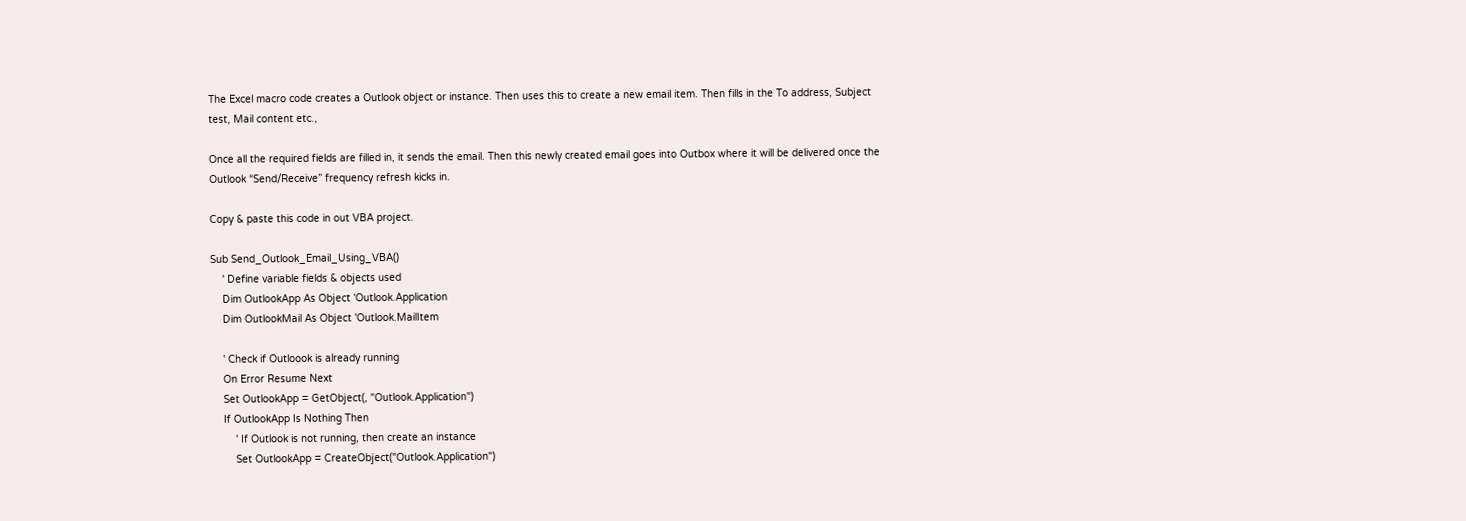The Excel macro code creates a Outlook object or instance. Then uses this to create a new email item. Then fills in the To address, Subject test, Mail content etc.,

Once all the required fields are filled in, it sends the email. Then this newly created email goes into Outbox where it will be delivered once the Outlook “Send/Receive” frequency refresh kicks in.

Copy & paste this code in out VBA project.

Sub Send_Outlook_Email_Using_VBA()
    ' Define variable fields & objects used
    Dim OutlookApp As Object 'Outlook.Application
    Dim OutlookMail As Object 'Outlook.MailItem

    ' Check if Outloook is already running
    On Error Resume Next
    Set OutlookApp = GetObject(, "Outlook.Application")
    If OutlookApp Is Nothing Then
        ' If Outlook is not running, then create an instance
        Set OutlookApp = CreateObject("Outlook.Application")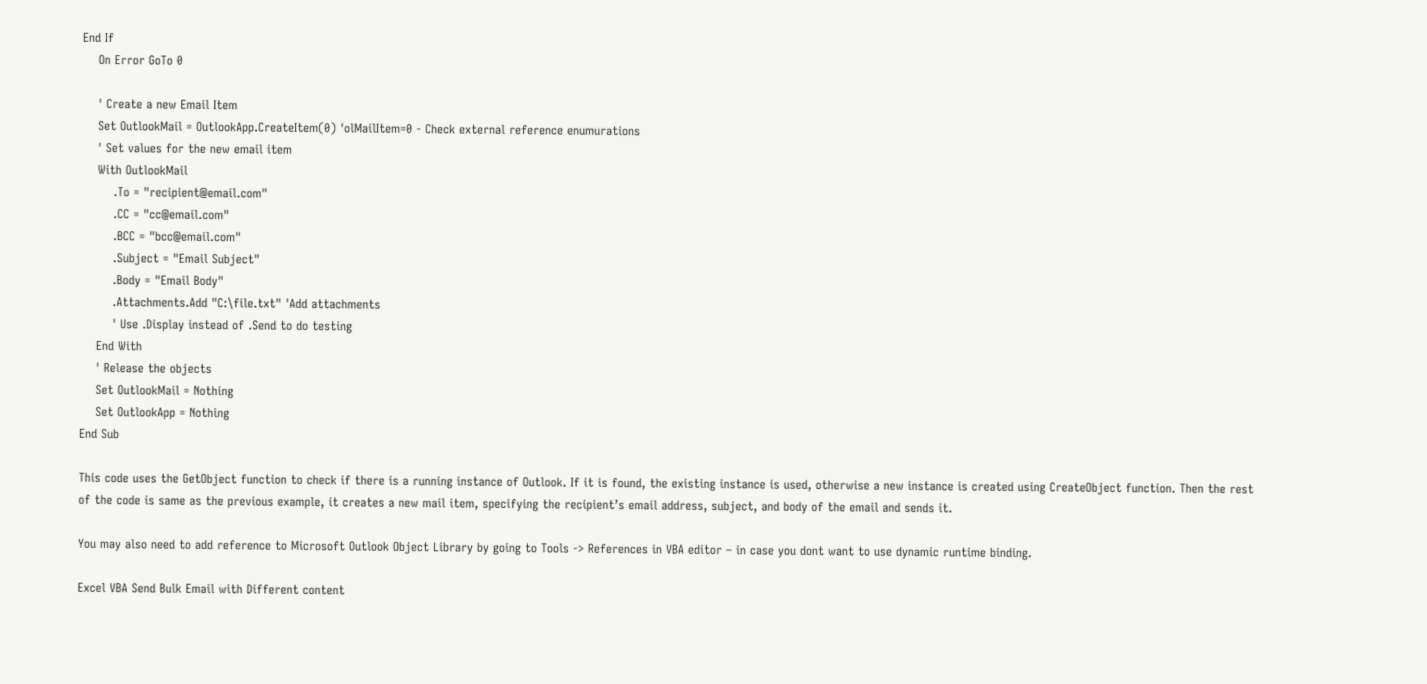End If
    On Error GoTo 0

    ' Create a new Email Item
    Set OutlookMail = OutlookApp.CreateItem(0) 'olMailItem=0 - Check external reference enumurations
    ' Set values for the new email item
    With OutlookMail
        .To = "recipient@email.com"
        .CC = "cc@email.com"
        .BCC = "bcc@email.com"
        .Subject = "Email Subject"
        .Body = "Email Body"
        .Attachments.Add "C:\file.txt" 'Add attachments
        ' Use .Display instead of .Send to do testing
    End With
    ' Release the objects
    Set OutlookMail = Nothing
    Set OutlookApp = Nothing
End Sub

This code uses the GetObject function to check if there is a running instance of Outlook. If it is found, the existing instance is used, otherwise a new instance is created using CreateObject function. Then the rest of the code is same as the previous example, it creates a new mail item, specifying the recipient’s email address, subject, and body of the email and sends it.

You may also need to add reference to Microsoft Outlook Object Library by going to Tools -> References in VBA editor – in case you dont want to use dynamic runtime binding.

Excel VBA Send Bulk Email with Different content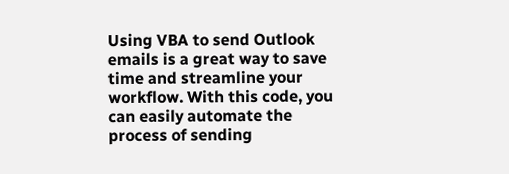Using VBA to send Outlook emails is a great way to save time and streamline your workflow. With this code, you can easily automate the process of sending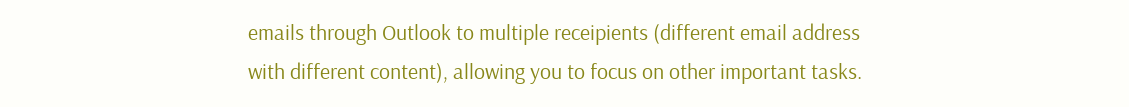emails through Outlook to multiple receipients (different email address with different content), allowing you to focus on other important tasks.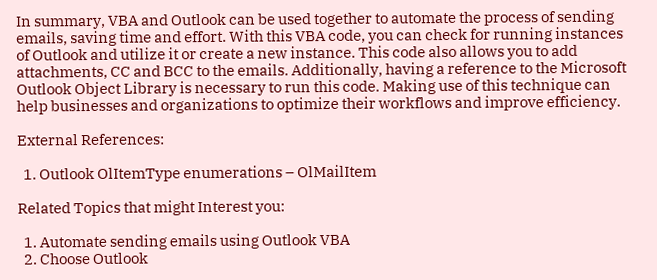In summary, VBA and Outlook can be used together to automate the process of sending emails, saving time and effort. With this VBA code, you can check for running instances of Outlook and utilize it or create a new instance. This code also allows you to add attachments, CC and BCC to the emails. Additionally, having a reference to the Microsoft Outlook Object Library is necessary to run this code. Making use of this technique can help businesses and organizations to optimize their workflows and improve efficiency.

External References:

  1. Outlook OlItemType enumerations – OlMailItem

Related Topics that might Interest you:

  1. Automate sending emails using Outlook VBA
  2. Choose Outlook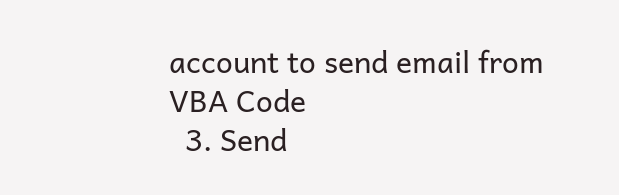account to send email from VBA Code
  3. Send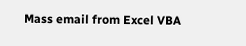Mass email from Excel VBA